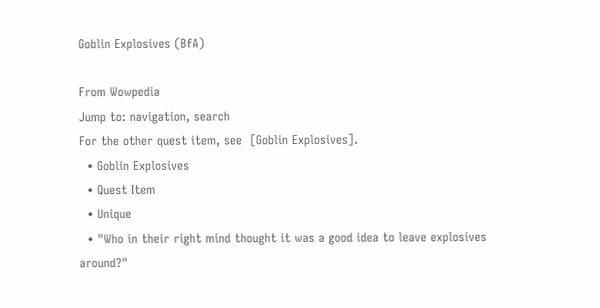Goblin Explosives (BfA)

From Wowpedia
Jump to: navigation, search
For the other quest item, see  [Goblin Explosives].
  • Goblin Explosives
  • Quest Item
  • Unique
  • "Who in their right mind thought it was a good idea to leave explosives around?"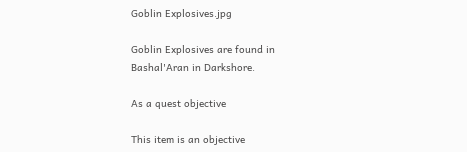Goblin Explosives.jpg

Goblin Explosives are found in Bashal'Aran in Darkshore.

As a quest objective

This item is an objective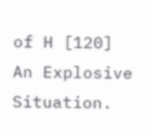of H [120] An Explosive Situation.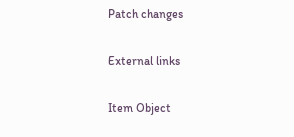Patch changes

External links

Item Object